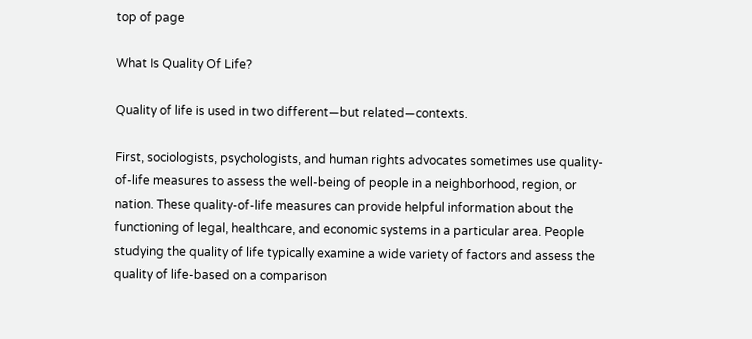top of page

What Is Quality Of Life?

Quality of life is used in two different—but related—contexts.

First, sociologists, psychologists, and human rights advocates sometimes use quality-of-life measures to assess the well-being of people in a neighborhood, region, or nation. These quality-of-life measures can provide helpful information about the functioning of legal, healthcare, and economic systems in a particular area. People studying the quality of life typically examine a wide variety of factors and assess the quality of life-based on a comparison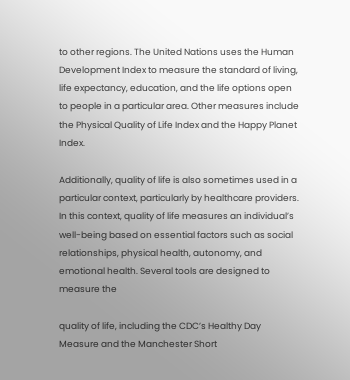to other regions. The United Nations uses the Human Development Index to measure the standard of living, life expectancy, education, and the life options open to people in a particular area. Other measures include the Physical Quality of Life Index and the Happy Planet Index.

Additionally, quality of life is also sometimes used in a particular context, particularly by healthcare providers. In this context, quality of life measures an individual’s well-being based on essential factors such as social relationships, physical health, autonomy, and emotional health. Several tools are designed to measure the

quality of life, including the CDC’s Healthy Day Measure and the Manchester Short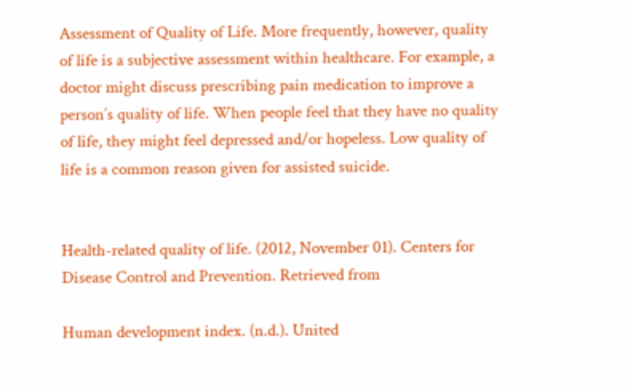Assessment of Quality of Life. More frequently, however, quality of life is a subjective assessment within healthcare. For example, a doctor might discuss prescribing pain medication to improve a person’s quality of life. When people feel that they have no quality of life, they might feel depressed and/or hopeless. Low quality of life is a common reason given for assisted suicide.


Health-related quality of life. (2012, November 01). Centers for Disease Control and Prevention. Retrieved from

Human development index. (n.d.). United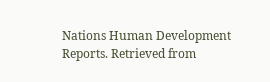Nations Human Development Reports. Retrieved from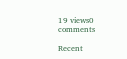19 views0 comments

Recent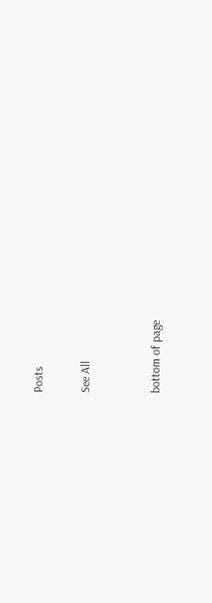Posts

See All


bottom of page